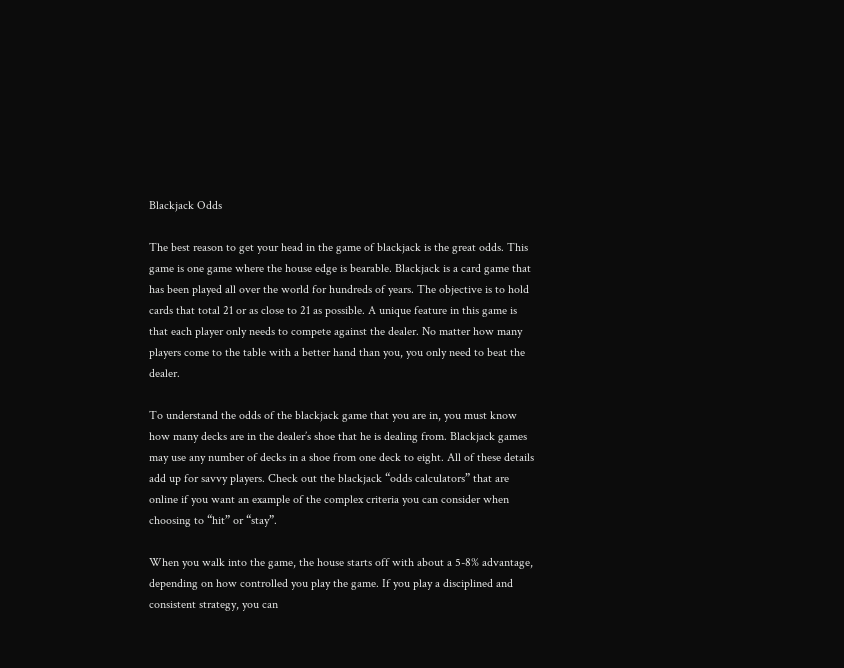Blackjack Odds

The best reason to get your head in the game of blackjack is the great odds. This game is one game where the house edge is bearable. Blackjack is a card game that has been played all over the world for hundreds of years. The objective is to hold cards that total 21 or as close to 21 as possible. A unique feature in this game is that each player only needs to compete against the dealer. No matter how many players come to the table with a better hand than you, you only need to beat the dealer.

To understand the odds of the blackjack game that you are in, you must know how many decks are in the dealer’s shoe that he is dealing from. Blackjack games may use any number of decks in a shoe from one deck to eight. All of these details add up for savvy players. Check out the blackjack “odds calculators” that are online if you want an example of the complex criteria you can consider when choosing to “hit” or “stay”.

When you walk into the game, the house starts off with about a 5-8% advantage, depending on how controlled you play the game. If you play a disciplined and consistent strategy, you can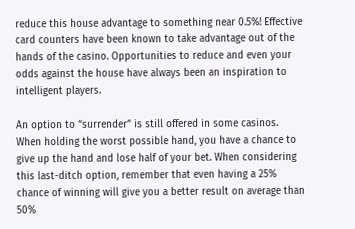reduce this house advantage to something near 0.5%! Effective card counters have been known to take advantage out of the hands of the casino. Opportunities to reduce and even your odds against the house have always been an inspiration to intelligent players.

An option to “surrender” is still offered in some casinos. When holding the worst possible hand, you have a chance to give up the hand and lose half of your bet. When considering this last-ditch option, remember that even having a 25% chance of winning will give you a better result on average than 50%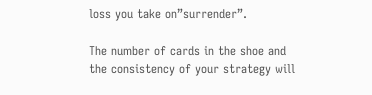loss you take on”surrender”.

The number of cards in the shoe and the consistency of your strategy will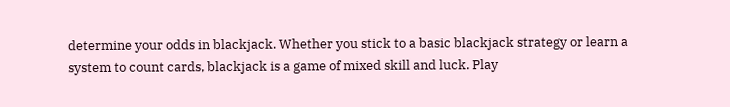determine your odds in blackjack. Whether you stick to a basic blackjack strategy or learn a system to count cards, blackjack is a game of mixed skill and luck. Play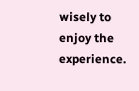wisely to enjoy the experience.